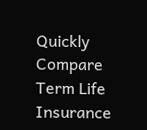Quickly Compare Term Life Insurance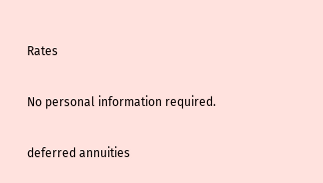Rates

No personal information required.

deferred annuities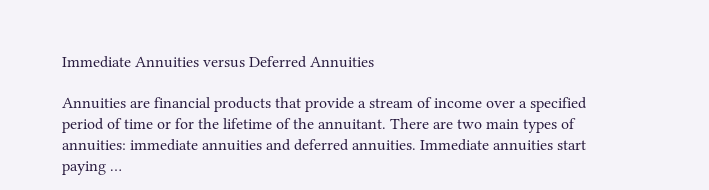Immediate Annuities versus Deferred Annuities

Annuities are financial products that provide a stream of income over a specified period of time or for the lifetime of the annuitant. There are two main types of annuities: immediate annuities and deferred annuities. Immediate annuities start paying …